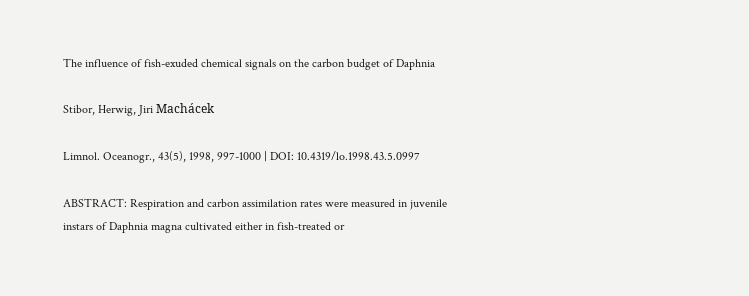The influence of fish-exuded chemical signals on the carbon budget of Daphnia

Stibor, Herwig, Jiri Machácek

Limnol. Oceanogr., 43(5), 1998, 997-1000 | DOI: 10.4319/lo.1998.43.5.0997

ABSTRACT: Respiration and carbon assimilation rates were measured in juvenile instars of Daphnia magna cultivated either in fish-treated or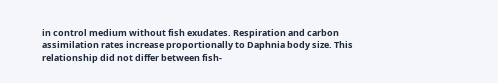in control medium without fish exudates. Respiration and carbon assimilation rates increase proportionally to Daphnia body size. This relationship did not differ between fish-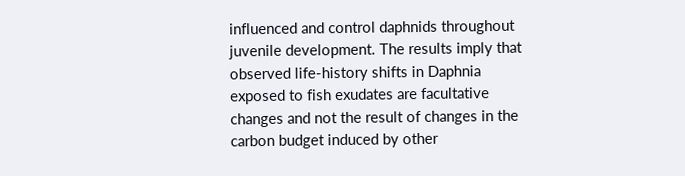influenced and control daphnids throughout juvenile development. The results imply that observed life-history shifts in Daphnia exposed to fish exudates are facultative changes and not the result of changes in the carbon budget induced by other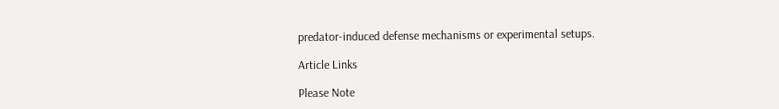predator-induced defense mechanisms or experimental setups.

Article Links

Please Note